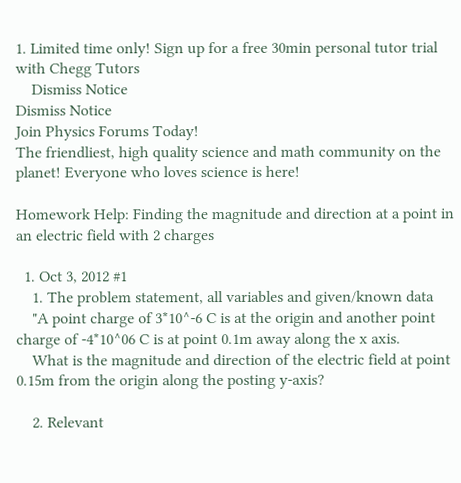1. Limited time only! Sign up for a free 30min personal tutor trial with Chegg Tutors
    Dismiss Notice
Dismiss Notice
Join Physics Forums Today!
The friendliest, high quality science and math community on the planet! Everyone who loves science is here!

Homework Help: Finding the magnitude and direction at a point in an electric field with 2 charges

  1. Oct 3, 2012 #1
    1. The problem statement, all variables and given/known data
    "A point charge of 3*10^-6 C is at the origin and another point charge of -4*10^06 C is at point 0.1m away along the x axis.
    What is the magnitude and direction of the electric field at point 0.15m from the origin along the posting y-axis?

    2. Relevant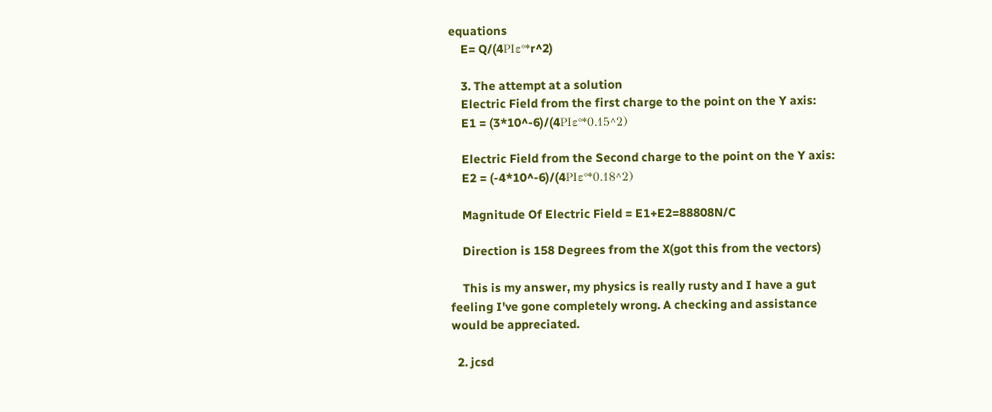equations
    E= Q/(4PIε°*r^2)

    3. The attempt at a solution
    Electric Field from the first charge to the point on the Y axis:
    E1 = (3*10^-6)/(4PIε°*0.15^2)

    Electric Field from the Second charge to the point on the Y axis:
    E2 = (-4*10^-6)/(4PIε°*0.18^2)

    Magnitude Of Electric Field = E1+E2=88808N/C

    Direction is 158 Degrees from the X(got this from the vectors)

    This is my answer, my physics is really rusty and I have a gut feeling I've gone completely wrong. A checking and assistance would be appreciated.

  2. jcsd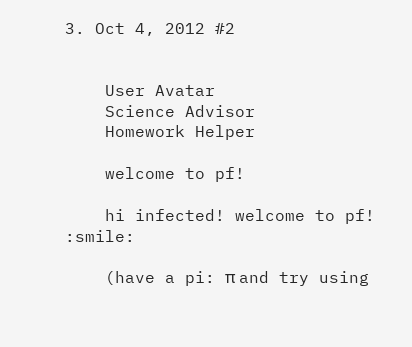3. Oct 4, 2012 #2


    User Avatar
    Science Advisor
    Homework Helper

    welcome to pf!

    hi infected! welcome to pf! :smile:

    (have a pi: π and try using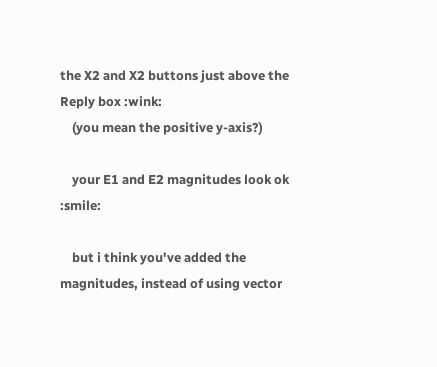the X2 and X2 buttons just above the Reply box :wink:
    (you mean the positive y-axis?)

    your E1 and E2 magnitudes look ok :smile:

    but i think you've added the magnitudes, instead of using vector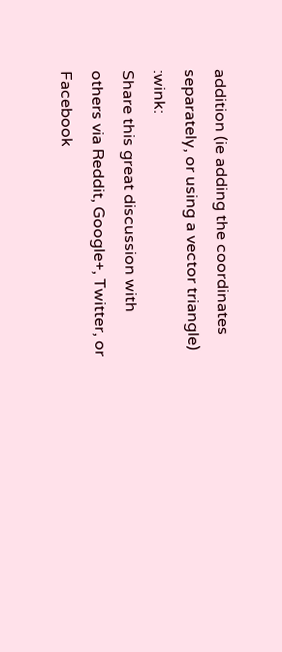addition (ie adding the coordinates separately, or using a vector triangle) :wink:
Share this great discussion with others via Reddit, Google+, Twitter, or Facebook